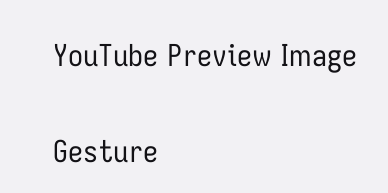YouTube Preview Image

Gesture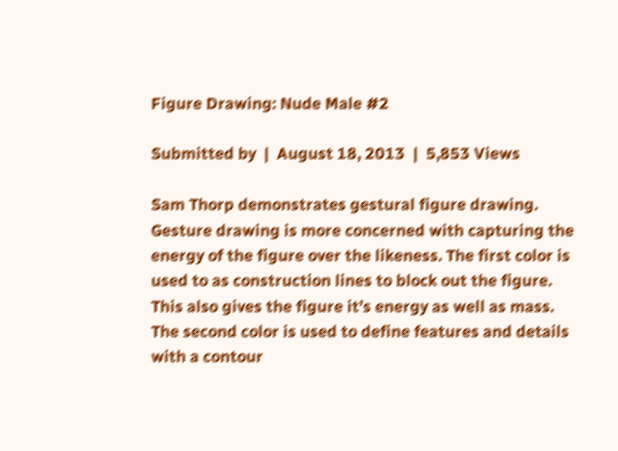Figure Drawing: Nude Male #2

Submitted by  |  August 18, 2013  |  5,853 Views

Sam Thorp demonstrates gestural figure drawing. Gesture drawing is more concerned with capturing the energy of the figure over the likeness. The first color is used to as construction lines to block out the figure. This also gives the figure it’s energy as well as mass. The second color is used to define features and details with a contour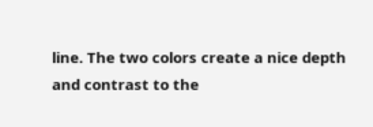line. The two colors create a nice depth and contrast to the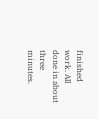finished work. All done in about three minutes.